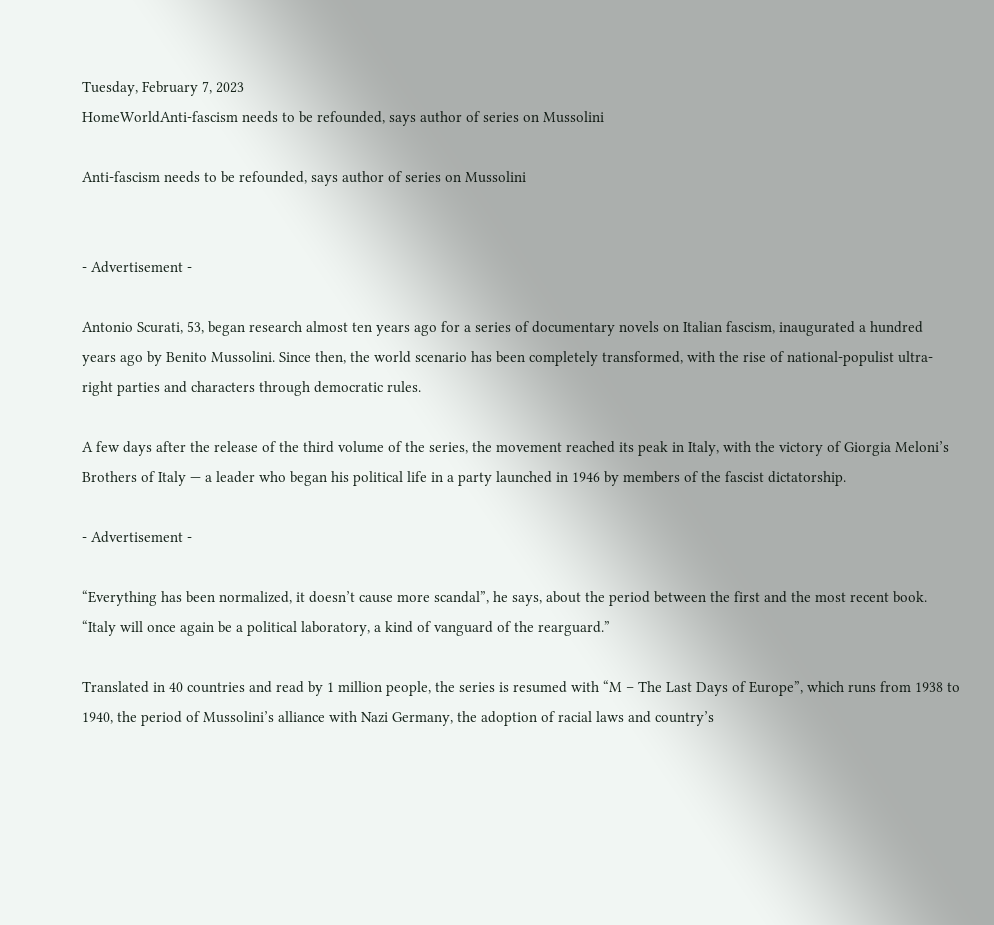Tuesday, February 7, 2023
HomeWorldAnti-fascism needs to be refounded, says author of series on Mussolini

Anti-fascism needs to be refounded, says author of series on Mussolini


- Advertisement -

Antonio Scurati, 53, began research almost ten years ago for a series of documentary novels on Italian fascism, inaugurated a hundred years ago by Benito Mussolini. Since then, the world scenario has been completely transformed, with the rise of national-populist ultra-right parties and characters through democratic rules.

A few days after the release of the third volume of the series, the movement reached its peak in Italy, with the victory of Giorgia Meloni’s Brothers of Italy — a leader who began his political life in a party launched in 1946 by members of the fascist dictatorship.

- Advertisement -

“Everything has been normalized, it doesn’t cause more scandal”, he says, about the period between the first and the most recent book. “Italy will once again be a political laboratory, a kind of vanguard of the rearguard.”

Translated in 40 countries and read by 1 million people, the series is resumed with “M – The Last Days of Europe”, which runs from 1938 to 1940, the period of Mussolini’s alliance with Nazi Germany, the adoption of racial laws and country’s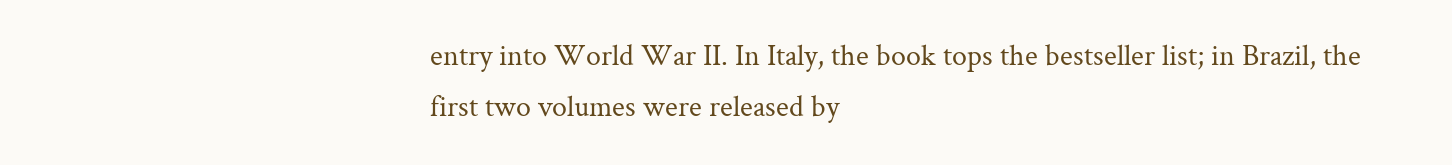entry into World War II. In Italy, the book tops the bestseller list; in Brazil, the first two volumes were released by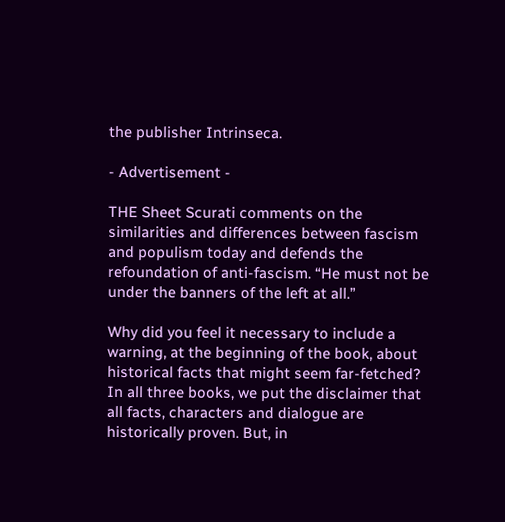the publisher Intrinseca.

- Advertisement -

THE Sheet Scurati comments on the similarities and differences between fascism and populism today and defends the refoundation of anti-fascism. “He must not be under the banners of the left at all.”

Why did you feel it necessary to include a warning, at the beginning of the book, about historical facts that might seem far-fetched? In all three books, we put the disclaimer that all facts, characters and dialogue are historically proven. But, in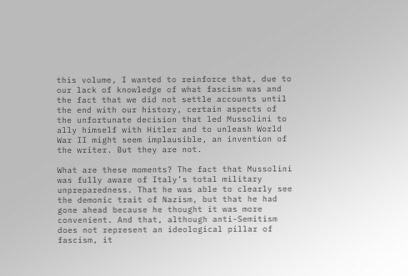this volume, I wanted to reinforce that, due to our lack of knowledge of what fascism was and the fact that we did not settle accounts until the end with our history, certain aspects of the unfortunate decision that led Mussolini to ally himself with Hitler and to unleash World War II might seem implausible, an invention of the writer. But they are not.

What are these moments? The fact that Mussolini was fully aware of Italy’s total military unpreparedness. That he was able to clearly see the demonic trait of Nazism, but that he had gone ahead because he thought it was more convenient. And that, although anti-Semitism does not represent an ideological pillar of fascism, it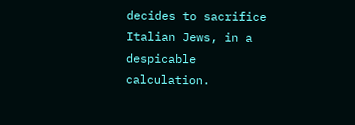decides to sacrifice Italian Jews, in a despicable calculation.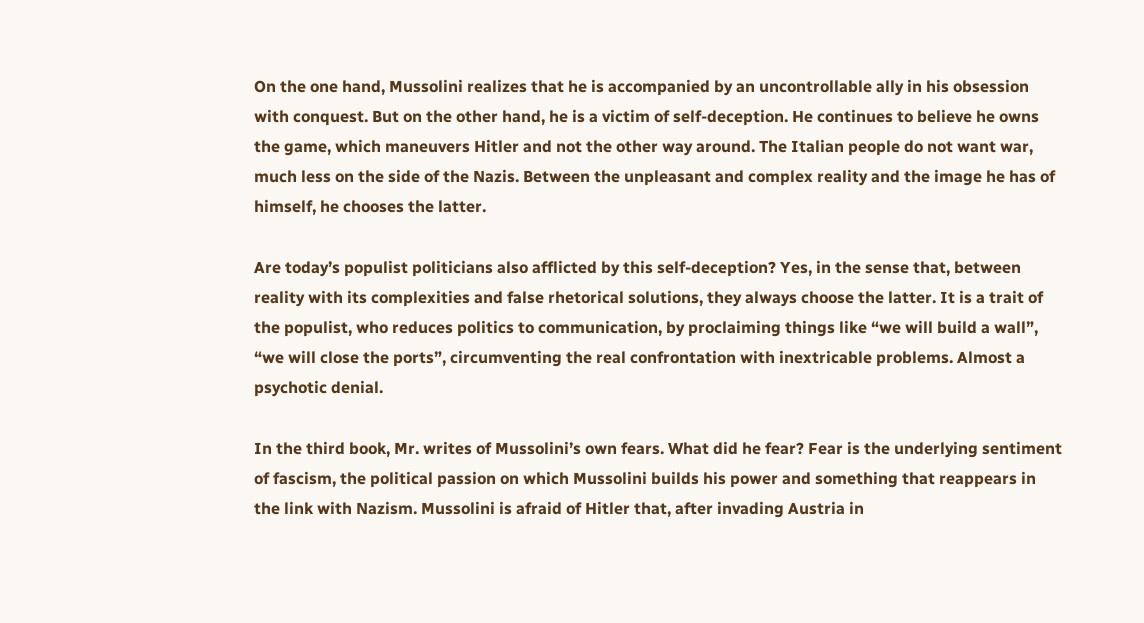On the one hand, Mussolini realizes that he is accompanied by an uncontrollable ally in his obsession with conquest. But on the other hand, he is a victim of self-deception. He continues to believe he owns the game, which maneuvers Hitler and not the other way around. The Italian people do not want war, much less on the side of the Nazis. Between the unpleasant and complex reality and the image he has of himself, he chooses the latter.

Are today’s populist politicians also afflicted by this self-deception? Yes, in the sense that, between reality with its complexities and false rhetorical solutions, they always choose the latter. It is a trait of the populist, who reduces politics to communication, by proclaiming things like “we will build a wall”, “we will close the ports”, circumventing the real confrontation with inextricable problems. Almost a psychotic denial.

In the third book, Mr. writes of Mussolini’s own fears. What did he fear? Fear is the underlying sentiment of fascism, the political passion on which Mussolini builds his power and something that reappears in the link with Nazism. Mussolini is afraid of Hitler that, after invading Austria in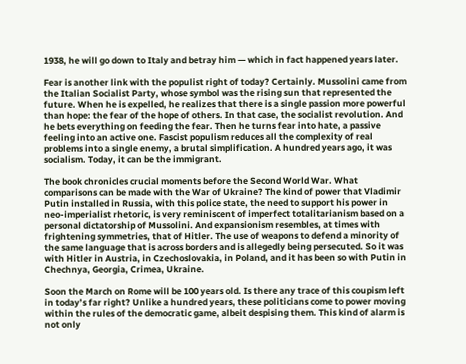1938, he will go down to Italy and betray him — which in fact happened years later.

Fear is another link with the populist right of today? Certainly. Mussolini came from the Italian Socialist Party, whose symbol was the rising sun that represented the future. When he is expelled, he realizes that there is a single passion more powerful than hope: the fear of the hope of others. In that case, the socialist revolution. And he bets everything on feeding the fear. Then he turns fear into hate, a passive feeling into an active one. Fascist populism reduces all the complexity of real problems into a single enemy, a brutal simplification. A hundred years ago, it was socialism. Today, it can be the immigrant.

The book chronicles crucial moments before the Second World War. What comparisons can be made with the War of Ukraine? The kind of power that Vladimir Putin installed in Russia, with this police state, the need to support his power in neo-imperialist rhetoric, is very reminiscent of imperfect totalitarianism based on a personal dictatorship of Mussolini. And expansionism resembles, at times with frightening symmetries, that of Hitler. The use of weapons to defend a minority of the same language that is across borders and is allegedly being persecuted. So it was with Hitler in Austria, in Czechoslovakia, in Poland, and it has been so with Putin in Chechnya, Georgia, Crimea, Ukraine.

Soon the March on Rome will be 100 years old. Is there any trace of this coupism left in today’s far right? Unlike a hundred years, these politicians come to power moving within the rules of the democratic game, albeit despising them. This kind of alarm is not only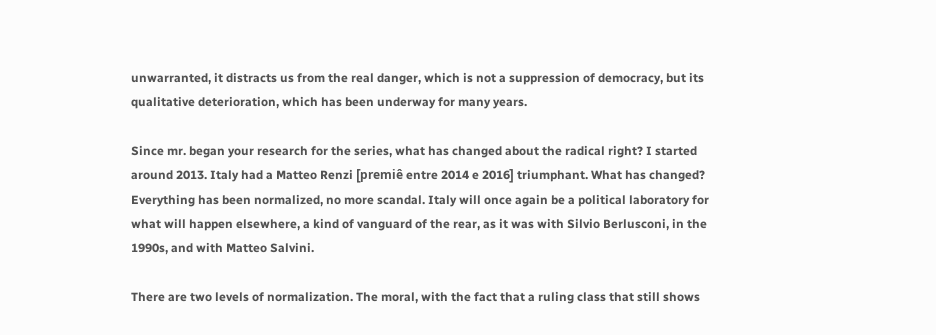unwarranted, it distracts us from the real danger, which is not a suppression of democracy, but its qualitative deterioration, which has been underway for many years.

Since mr. began your research for the series, what has changed about the radical right? I started around 2013. Italy had a Matteo Renzi [premiê entre 2014 e 2016] triumphant. What has changed? Everything has been normalized, no more scandal. Italy will once again be a political laboratory for what will happen elsewhere, a kind of vanguard of the rear, as it was with Silvio Berlusconi, in the 1990s, and with Matteo Salvini.

There are two levels of normalization. The moral, with the fact that a ruling class that still shows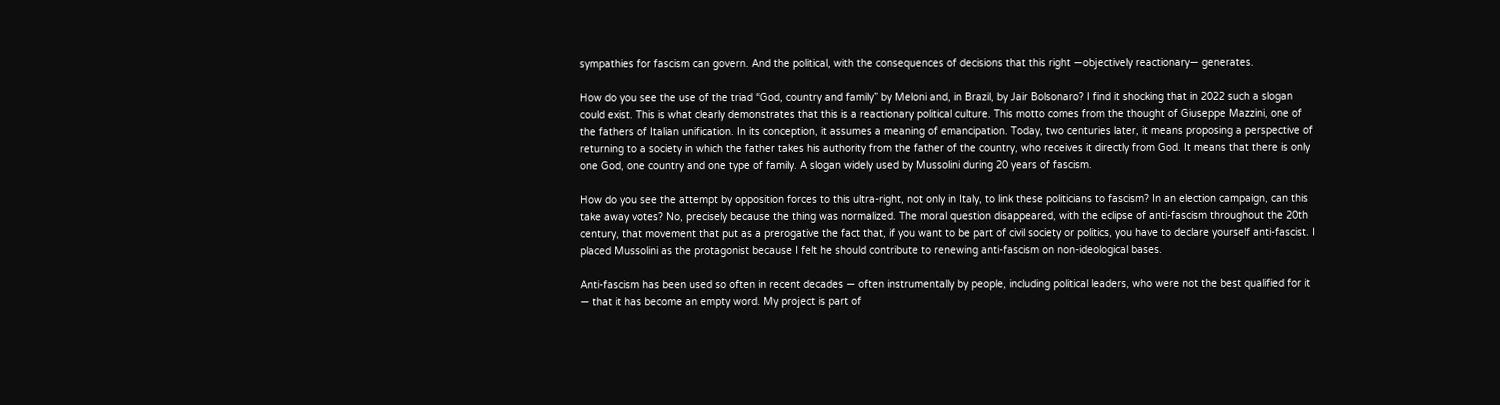sympathies for fascism can govern. And the political, with the consequences of decisions that this right —objectively reactionary— generates.

How do you see the use of the triad “God, country and family” by Meloni and, in Brazil, by Jair Bolsonaro? I find it shocking that in 2022 such a slogan could exist. This is what clearly demonstrates that this is a reactionary political culture. This motto comes from the thought of Giuseppe Mazzini, one of the fathers of Italian unification. In its conception, it assumes a meaning of emancipation. Today, two centuries later, it means proposing a perspective of returning to a society in which the father takes his authority from the father of the country, who receives it directly from God. It means that there is only one God, one country and one type of family. A slogan widely used by Mussolini during 20 years of fascism.

How do you see the attempt by opposition forces to this ultra-right, not only in Italy, to link these politicians to fascism? In an election campaign, can this take away votes? No, precisely because the thing was normalized. The moral question disappeared, with the eclipse of anti-fascism throughout the 20th century, that movement that put as a prerogative the fact that, if you want to be part of civil society or politics, you have to declare yourself anti-fascist. I placed Mussolini as the protagonist because I felt he should contribute to renewing anti-fascism on non-ideological bases.

Anti-fascism has been used so often in recent decades — often instrumentally by people, including political leaders, who were not the best qualified for it — that it has become an empty word. My project is part of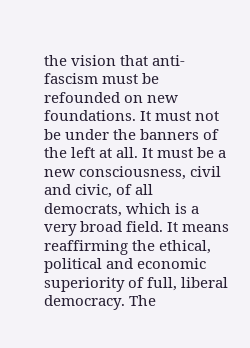the vision that anti-fascism must be refounded on new foundations. It must not be under the banners of the left at all. It must be a new consciousness, civil and civic, of all democrats, which is a very broad field. It means reaffirming the ethical, political and economic superiority of full, liberal democracy. The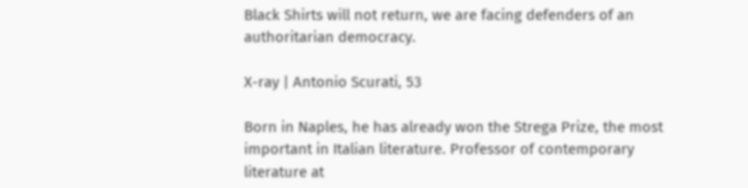Black Shirts will not return, we are facing defenders of an authoritarian democracy.

X-ray | Antonio Scurati, 53

Born in Naples, he has already won the Strega Prize, the most important in Italian literature. Professor of contemporary literature at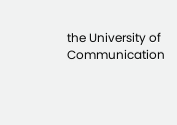the University of Communication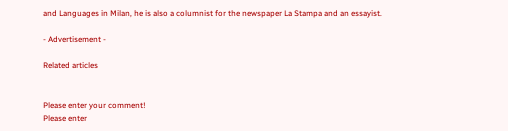and Languages in Milan, he is also a columnist for the newspaper La Stampa and an essayist.

- Advertisement -

Related articles


Please enter your comment!
Please enter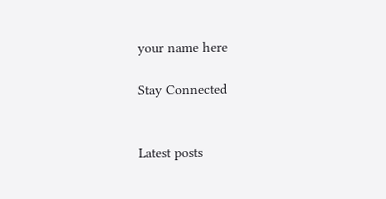your name here

Stay Connected


Latest posts